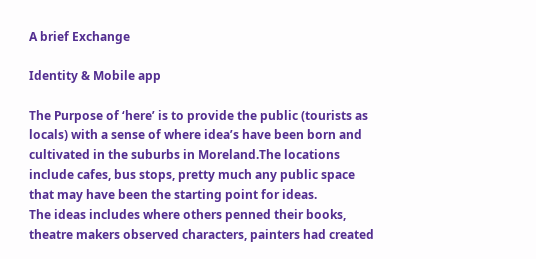A brief Exchange

Identity & Mobile app

The Purpose of ‘here’ is to provide the public (tourists as locals) with a sense of where idea’s have been born and cultivated in the suburbs in Moreland.The locations include cafes, bus stops, pretty much any public space that may have been the starting point for ideas.
The ideas includes where others penned their books, theatre makers observed characters, painters had created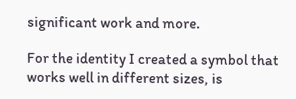significant work and more.

For the identity I created a symbol that works well in different sizes, is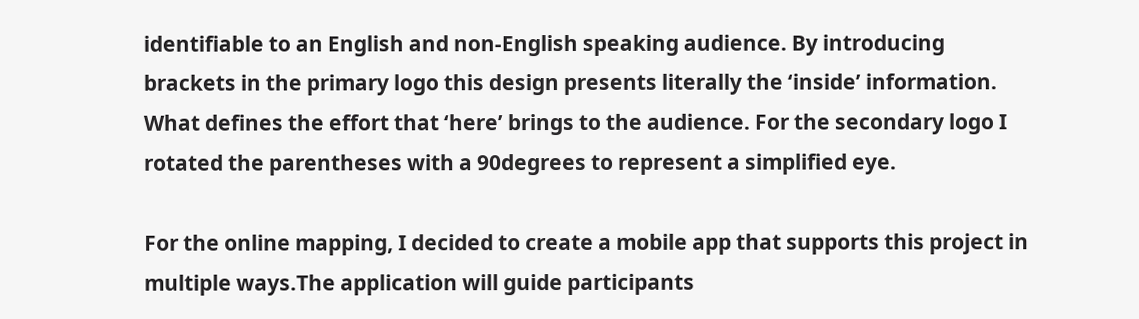identifiable to an English and non-English speaking audience. By introducing brackets in the primary logo this design presents literally the ‘inside’ information. What defines the effort that ‘here’ brings to the audience. For the secondary logo I rotated the parentheses with a 90degrees to represent a simplified eye.

For the online mapping, I decided to create a mobile app that supports this project in multiple ways.The application will guide participants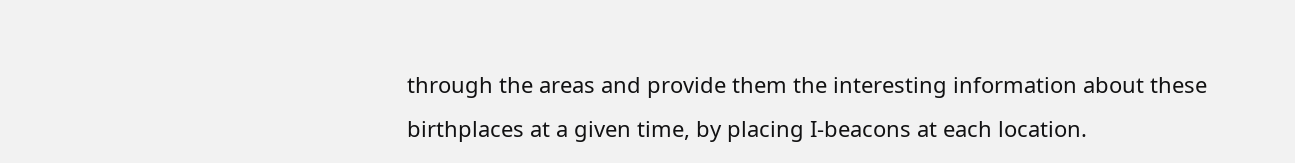through the areas and provide them the interesting information about these birthplaces at a given time, by placing I-beacons at each location.